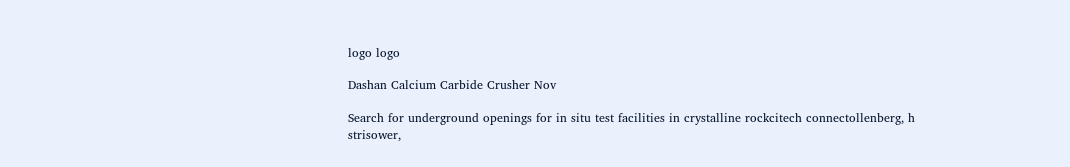logo logo

Dashan Calcium Carbide Crusher Nov

Search for underground openings for in situ test facilities in crystalline rockcitech connectollenberg, h strisower,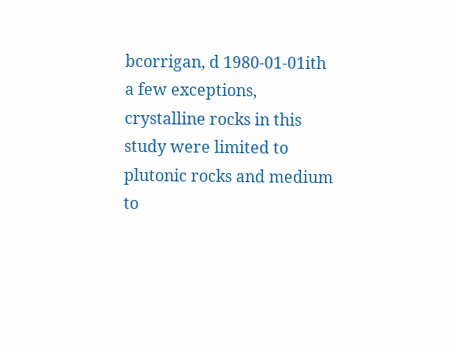bcorrigan, d 1980-01-01ith a few exceptions, crystalline rocks in this study were limited to plutonic rocks and medium to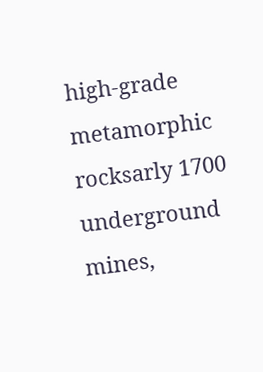high-grade metamorphic rocksarly 1700 underground mines,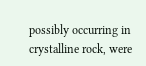possibly occurring in crystalline rock, were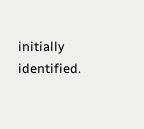initially identified.